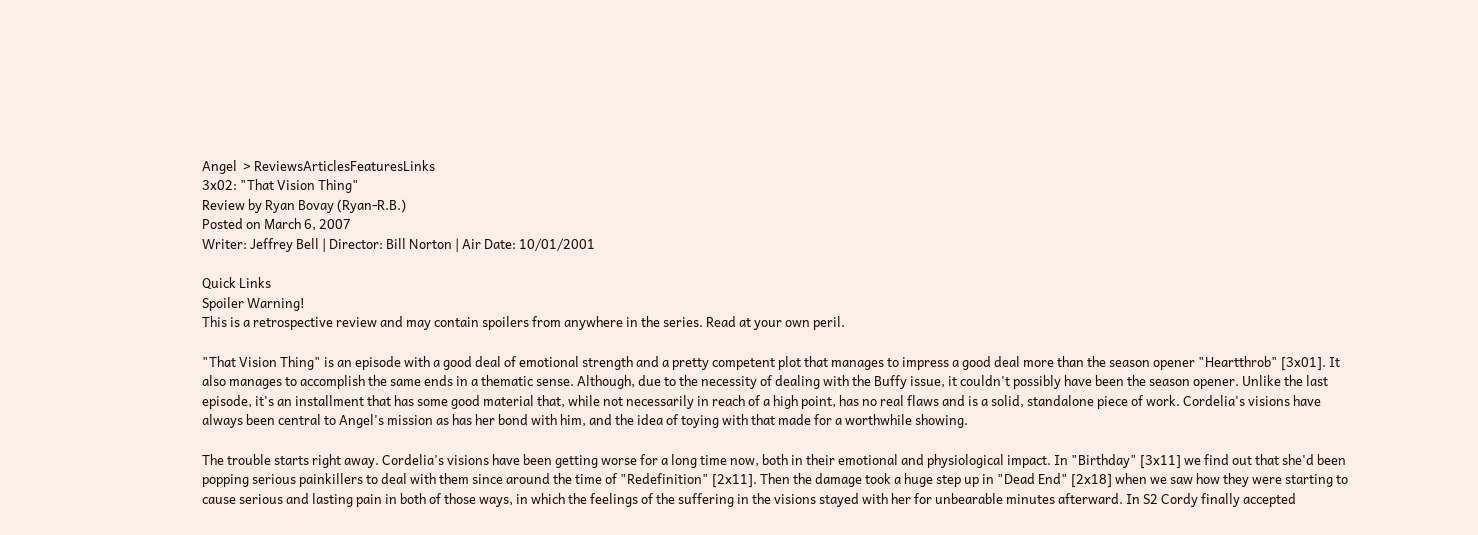Angel  > ReviewsArticlesFeaturesLinks
3x02: "That Vision Thing"
Review by Ryan Bovay (Ryan-R.B.)
Posted on March 6, 2007
Writer: Jeffrey Bell | Director: Bill Norton | Air Date: 10/01/2001

Quick Links
Spoiler Warning!
This is a retrospective review and may contain spoilers from anywhere in the series. Read at your own peril.

"That Vision Thing" is an episode with a good deal of emotional strength and a pretty competent plot that manages to impress a good deal more than the season opener "Heartthrob" [3x01]. It also manages to accomplish the same ends in a thematic sense. Although, due to the necessity of dealing with the Buffy issue, it couldn't possibly have been the season opener. Unlike the last episode, it's an installment that has some good material that, while not necessarily in reach of a high point, has no real flaws and is a solid, standalone piece of work. Cordelia's visions have always been central to Angel's mission as has her bond with him, and the idea of toying with that made for a worthwhile showing.

The trouble starts right away. Cordelia's visions have been getting worse for a long time now, both in their emotional and physiological impact. In "Birthday" [3x11] we find out that she'd been popping serious painkillers to deal with them since around the time of "Redefinition" [2x11]. Then the damage took a huge step up in "Dead End" [2x18] when we saw how they were starting to cause serious and lasting pain in both of those ways, in which the feelings of the suffering in the visions stayed with her for unbearable minutes afterward. In S2 Cordy finally accepted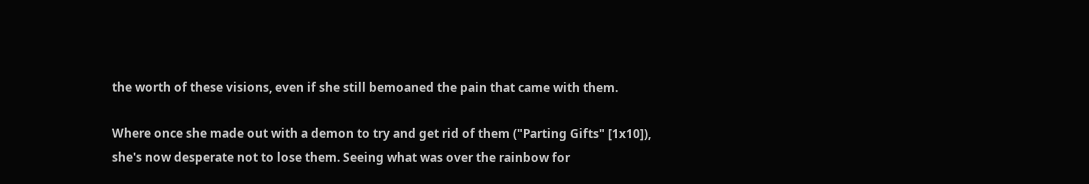the worth of these visions, even if she still bemoaned the pain that came with them.

Where once she made out with a demon to try and get rid of them ("Parting Gifts" [1x10]), she's now desperate not to lose them. Seeing what was over the rainbow for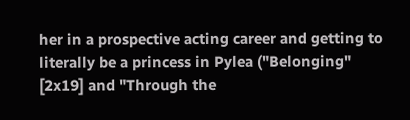her in a prospective acting career and getting to literally be a princess in Pylea ("Belonging" [2x19] and "Through the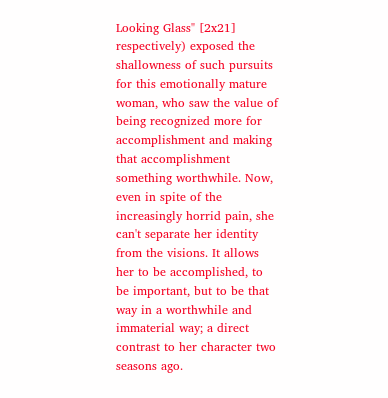Looking Glass" [2x21] respectively) exposed the shallowness of such pursuits for this emotionally mature woman, who saw the value of being recognized more for accomplishment and making that accomplishment something worthwhile. Now, even in spite of the increasingly horrid pain, she can't separate her identity from the visions. It allows her to be accomplished, to be important, but to be that way in a worthwhile and immaterial way; a direct contrast to her character two seasons ago.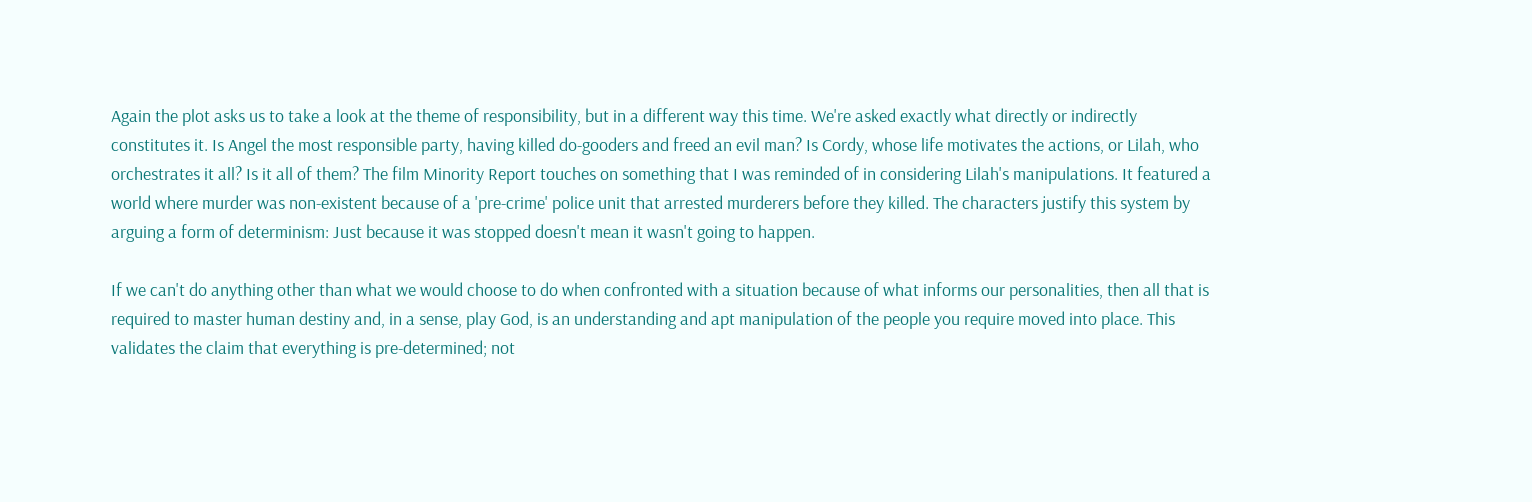Again the plot asks us to take a look at the theme of responsibility, but in a different way this time. We're asked exactly what directly or indirectly constitutes it. Is Angel the most responsible party, having killed do-gooders and freed an evil man? Is Cordy, whose life motivates the actions, or Lilah, who orchestrates it all? Is it all of them? The film Minority Report touches on something that I was reminded of in considering Lilah's manipulations. It featured a world where murder was non-existent because of a 'pre-crime' police unit that arrested murderers before they killed. The characters justify this system by arguing a form of determinism: Just because it was stopped doesn't mean it wasn't going to happen.

If we can't do anything other than what we would choose to do when confronted with a situation because of what informs our personalities, then all that is required to master human destiny and, in a sense, play God, is an understanding and apt manipulation of the people you require moved into place. This validates the claim that everything is pre-determined; not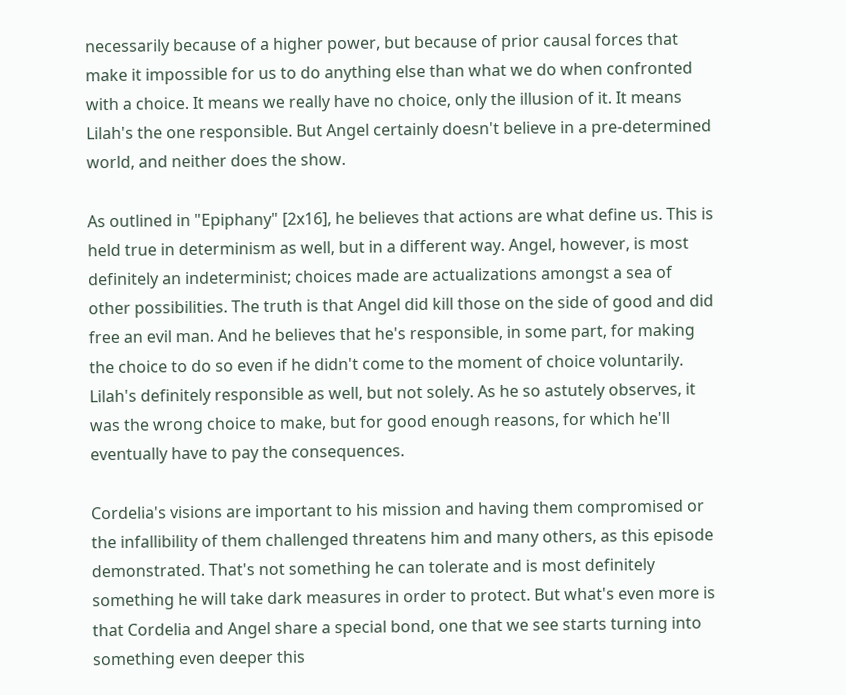necessarily because of a higher power, but because of prior causal forces that make it impossible for us to do anything else than what we do when confronted with a choice. It means we really have no choice, only the illusion of it. It means Lilah's the one responsible. But Angel certainly doesn't believe in a pre-determined world, and neither does the show.

As outlined in "Epiphany" [2x16], he believes that actions are what define us. This is held true in determinism as well, but in a different way. Angel, however, is most definitely an indeterminist; choices made are actualizations amongst a sea of other possibilities. The truth is that Angel did kill those on the side of good and did free an evil man. And he believes that he's responsible, in some part, for making the choice to do so even if he didn't come to the moment of choice voluntarily. Lilah's definitely responsible as well, but not solely. As he so astutely observes, it was the wrong choice to make, but for good enough reasons, for which he'll eventually have to pay the consequences.

Cordelia's visions are important to his mission and having them compromised or the infallibility of them challenged threatens him and many others, as this episode demonstrated. That's not something he can tolerate and is most definitely something he will take dark measures in order to protect. But what's even more is that Cordelia and Angel share a special bond, one that we see starts turning into something even deeper this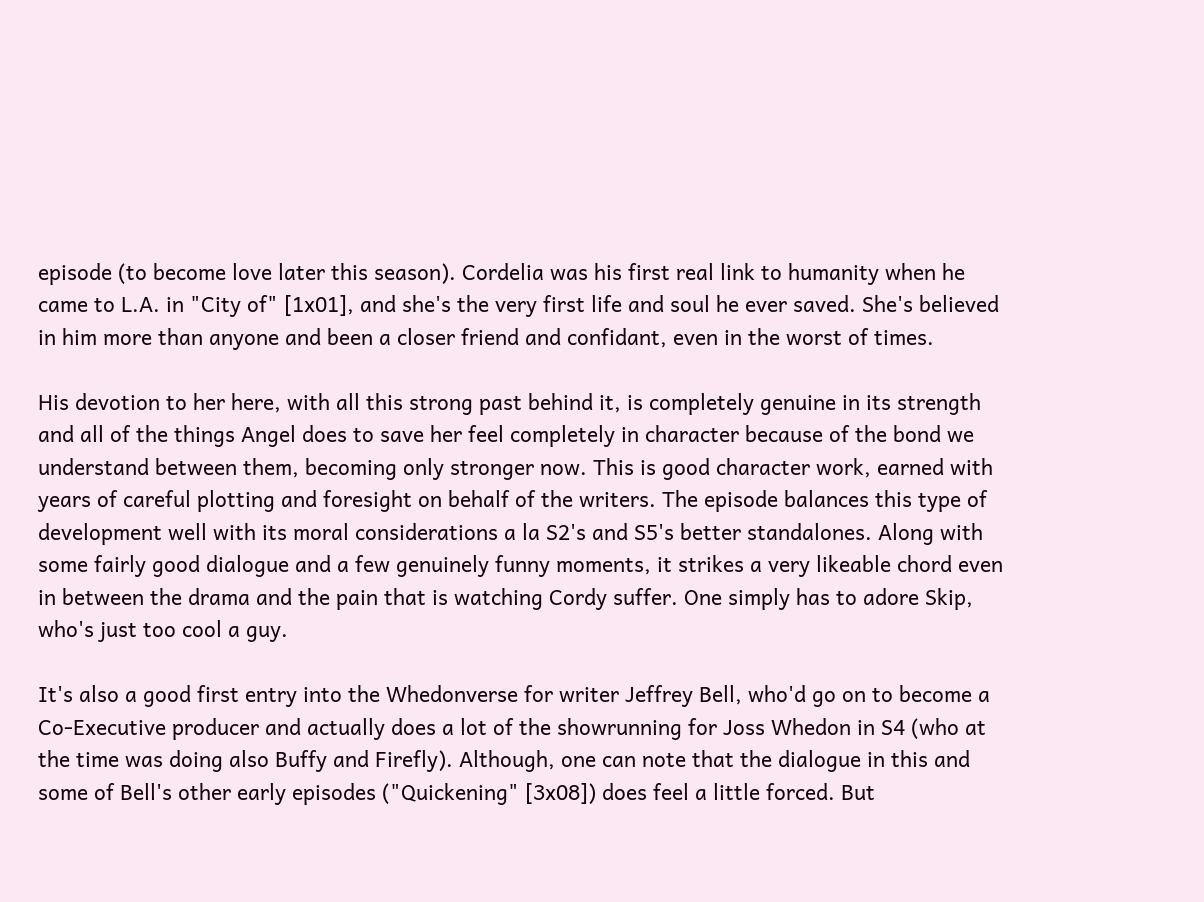episode (to become love later this season). Cordelia was his first real link to humanity when he came to L.A. in "City of" [1x01], and she's the very first life and soul he ever saved. She's believed in him more than anyone and been a closer friend and confidant, even in the worst of times.

His devotion to her here, with all this strong past behind it, is completely genuine in its strength and all of the things Angel does to save her feel completely in character because of the bond we understand between them, becoming only stronger now. This is good character work, earned with years of careful plotting and foresight on behalf of the writers. The episode balances this type of development well with its moral considerations a la S2's and S5's better standalones. Along with some fairly good dialogue and a few genuinely funny moments, it strikes a very likeable chord even in between the drama and the pain that is watching Cordy suffer. One simply has to adore Skip, who's just too cool a guy.

It's also a good first entry into the Whedonverse for writer Jeffrey Bell, who'd go on to become a Co-Executive producer and actually does a lot of the showrunning for Joss Whedon in S4 (who at the time was doing also Buffy and Firefly). Although, one can note that the dialogue in this and some of Bell's other early episodes ("Quickening" [3x08]) does feel a little forced. But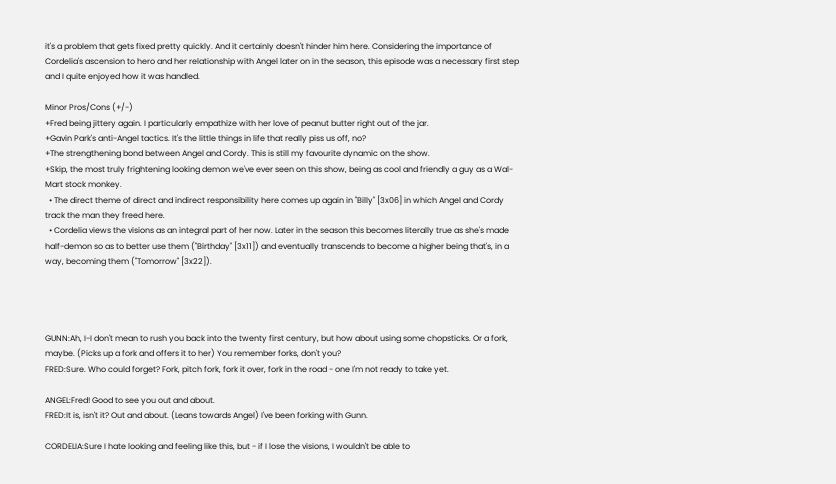it's a problem that gets fixed pretty quickly. And it certainly doesn't hinder him here. Considering the importance of Cordelia's ascension to hero and her relationship with Angel later on in the season, this episode was a necessary first step and I quite enjoyed how it was handled.

Minor Pros/Cons (+/-)
+Fred being jittery again. I particularly empathize with her love of peanut butter right out of the jar.
+Gavin Park's anti-Angel tactics. It's the little things in life that really piss us off, no?
+The strengthening bond between Angel and Cordy. This is still my favourite dynamic on the show.
+Skip, the most truly frightening looking demon we've ever seen on this show, being as cool and friendly a guy as a Wal-Mart stock monkey.
  • The direct theme of direct and indirect responsibility here comes up again in "Billy" [3x06] in which Angel and Cordy track the man they freed here.
  • Cordelia views the visions as an integral part of her now. Later in the season this becomes literally true as she's made half-demon so as to better use them ("Birthday" [3x11]) and eventually transcends to become a higher being that's, in a way, becoming them ("Tomorrow" [3x22]).




GUNN:Ah, I-I don't mean to rush you back into the twenty first century, but how about using some chopsticks. Or a fork, maybe. (Picks up a fork and offers it to her) You remember forks, don't you?
FRED:Sure. Who could forget? Fork, pitch fork, fork it over, fork in the road - one I'm not ready to take yet.

ANGEL:Fred! Good to see you out and about.
FRED:It is, isn't it? Out and about. (Leans towards Angel) I've been forking with Gunn.

CORDELIA:Sure I hate looking and feeling like this, but - if I lose the visions, I wouldn't be able to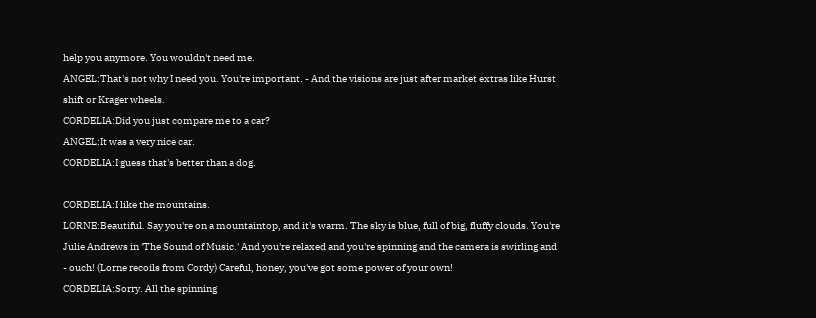help you anymore. You wouldn't need me.
ANGEL:That's not why I need you. You're important. - And the visions are just after market extras like Hurst shift or Krager wheels.
CORDELIA:Did you just compare me to a car?
ANGEL:It was a very nice car.
CORDELIA:I guess that's better than a dog.

CORDELIA:I like the mountains.
LORNE:Beautiful. Say you're on a mountaintop, and it's warm. The sky is blue, full of big, fluffy clouds. You're Julie Andrews in 'The Sound of Music.' And you're relaxed and you're spinning and the camera is swirling and - ouch! (Lorne recoils from Cordy) Careful, honey, you've got some power of your own!
CORDELIA:Sorry. All the spinning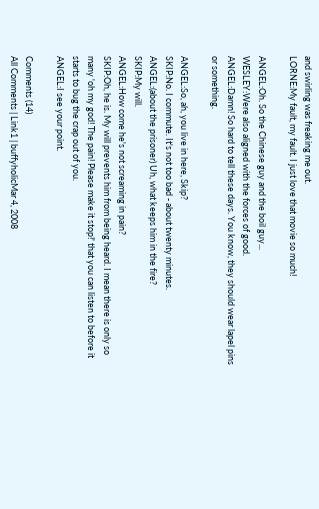and swirling was freaking me out.
LORNE:My fault, my fault. I just love that movie so much!

ANGEL:Oh. So the Chinese guy and the boil guy...
WESLEY:Were also aligned with the forces of good.
ANGEL:Damn! So hard to tell these days. You know, they should wear lapel pins or something.

ANGEL:So, ah, you live in here, Skip?
SKIP:No. I commute. It's not too bad - about twenty minutes.
ANGEL:(about the prisoner) Uh, what keeps him in the fire?
SKIP:My will.
ANGEL:How come he's not screaming in pain?
SKIP:Oh, he is. My will prevents him from being heard. I mean there is only so many 'oh my god! The pain! Please make it stop!' that you can listen to before it starts to bug the crap out of you.
ANGEL:I see your point.

Comments (14)
All Comments | Link1 | buffyholicMar 4, 2008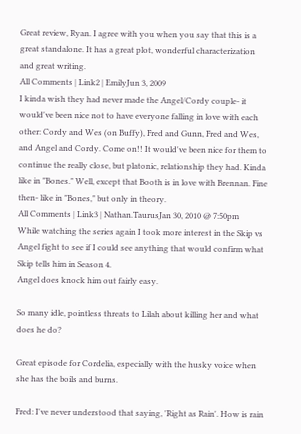Great review, Ryan. I agree with you when you say that this is a great standalone. It has a great plot, wonderful characterization and great writing.
All Comments | Link2 | EmilyJun 3, 2009
I kinda wish they had never made the Angel/Cordy couple- it would've been nice not to have everyone falling in love with each other: Cordy and Wes (on Buffy), Fred and Gunn, Fred and Wes, and Angel and Cordy. Come on!! It would've been nice for them to continue the really close, but platonic, relationship they had. Kinda like in "Bones." Well, except that Booth is in love with Brennan. Fine then- like in "Bones," but only in theory.
All Comments | Link3 | Nathan.TaurusJan 30, 2010 @ 7:50pm
While watching the series again I took more interest in the Skip vs Angel fight to see if I could see anything that would confirm what Skip tells him in Season 4.
Angel does knock him out fairly easy.

So many idle, pointless threats to Lilah about killing her and what does he do?

Great episode for Cordelia, especially with the husky voice when she has the boils and burns.

Fred: I've never understood that saying, 'Right as Rain'. How is rain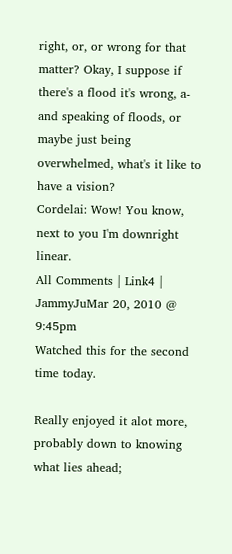right, or, or wrong for that matter? Okay, I suppose if there's a flood it's wrong, a-and speaking of floods, or maybe just being overwhelmed, what's it like to have a vision?
Cordelai: Wow! You know, next to you I'm downright linear.
All Comments | Link4 | JammyJuMar 20, 2010 @ 9:45pm
Watched this for the second time today.

Really enjoyed it alot more, probably down to knowing what lies ahead;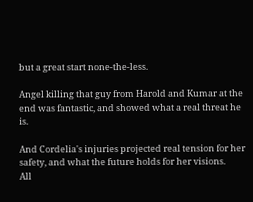but a great start none-the-less.

Angel killing that guy from Harold and Kumar at the end was fantastic, and showed what a real threat he is.

And Cordelia's injuries projected real tension for her safety, and what the future holds for her visions.
All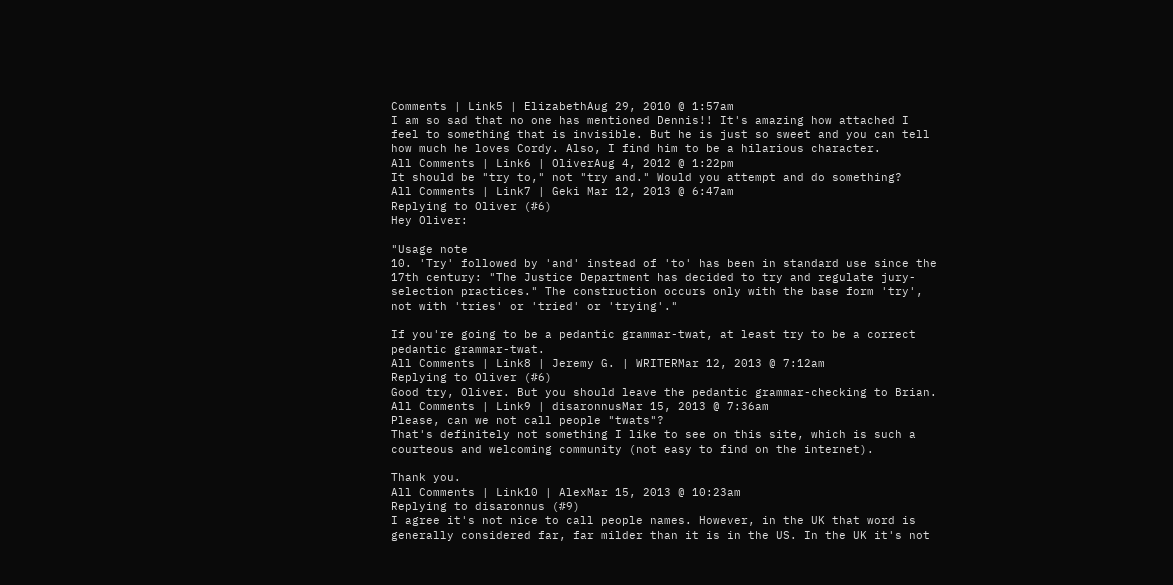Comments | Link5 | ElizabethAug 29, 2010 @ 1:57am
I am so sad that no one has mentioned Dennis!! It's amazing how attached I feel to something that is invisible. But he is just so sweet and you can tell how much he loves Cordy. Also, I find him to be a hilarious character.
All Comments | Link6 | OliverAug 4, 2012 @ 1:22pm
It should be "try to," not "try and." Would you attempt and do something?
All Comments | Link7 | Geki Mar 12, 2013 @ 6:47am
Replying to Oliver (#6)
Hey Oliver:

"Usage note
10. 'Try' followed by 'and' instead of 'to' has been in standard use since the 17th century: "The Justice Department has decided to try and regulate jury-selection practices." The construction occurs only with the base form 'try', not with 'tries' or 'tried' or 'trying'."

If you're going to be a pedantic grammar-twat, at least try to be a correct pedantic grammar-twat.
All Comments | Link8 | Jeremy G. | WRITERMar 12, 2013 @ 7:12am
Replying to Oliver (#6)
Good try, Oliver. But you should leave the pedantic grammar-checking to Brian.
All Comments | Link9 | disaronnusMar 15, 2013 @ 7:36am
Please, can we not call people "twats"?
That's definitely not something I like to see on this site, which is such a courteous and welcoming community (not easy to find on the internet).

Thank you.
All Comments | Link10 | AlexMar 15, 2013 @ 10:23am
Replying to disaronnus (#9)
I agree it's not nice to call people names. However, in the UK that word is generally considered far, far milder than it is in the US. In the UK it's not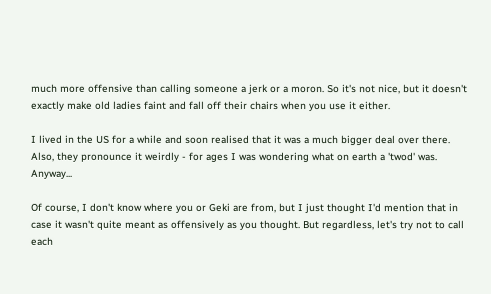much more offensive than calling someone a jerk or a moron. So it's not nice, but it doesn't exactly make old ladies faint and fall off their chairs when you use it either.

I lived in the US for a while and soon realised that it was a much bigger deal over there. Also, they pronounce it weirdly - for ages I was wondering what on earth a 'twod' was. Anyway...

Of course, I don't know where you or Geki are from, but I just thought I'd mention that in case it wasn't quite meant as offensively as you thought. But regardless, let's try not to call each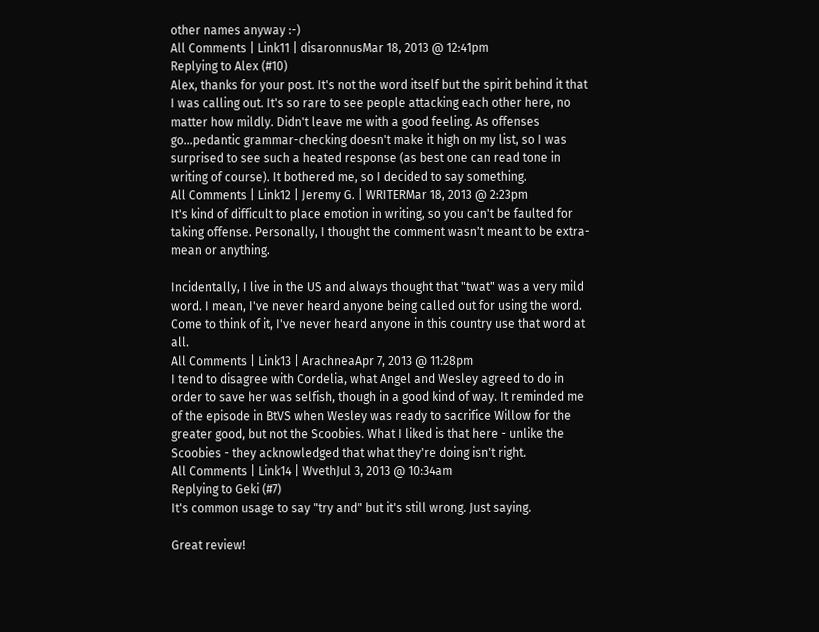other names anyway :-)
All Comments | Link11 | disaronnusMar 18, 2013 @ 12:41pm
Replying to Alex (#10)
Alex, thanks for your post. It's not the word itself but the spirit behind it that I was calling out. It's so rare to see people attacking each other here, no matter how mildly. Didn't leave me with a good feeling. As offenses go...pedantic grammar-checking doesn't make it high on my list, so I was surprised to see such a heated response (as best one can read tone in writing of course). It bothered me, so I decided to say something.
All Comments | Link12 | Jeremy G. | WRITERMar 18, 2013 @ 2:23pm
It's kind of difficult to place emotion in writing, so you can't be faulted for taking offense. Personally, I thought the comment wasn't meant to be extra-mean or anything.

Incidentally, I live in the US and always thought that "twat" was a very mild word. I mean, I've never heard anyone being called out for using the word. Come to think of it, I've never heard anyone in this country use that word at all.
All Comments | Link13 | ArachneaApr 7, 2013 @ 11:28pm
I tend to disagree with Cordelia, what Angel and Wesley agreed to do in order to save her was selfish, though in a good kind of way. It reminded me of the episode in BtVS when Wesley was ready to sacrifice Willow for the greater good, but not the Scoobies. What I liked is that here - unlike the Scoobies - they acknowledged that what they're doing isn't right.
All Comments | Link14 | WvethJul 3, 2013 @ 10:34am
Replying to Geki (#7)
It's common usage to say "try and" but it's still wrong. Just saying.

Great review!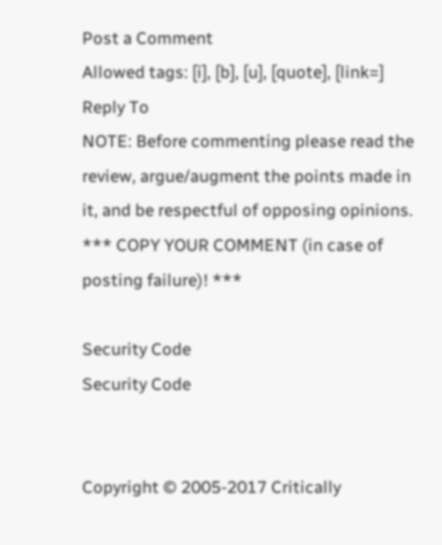Post a Comment
Allowed tags: [i], [b], [u], [quote], [link=]
Reply To
NOTE: Before commenting please read the review, argue/augment the points made in it, and be respectful of opposing opinions.
*** COPY YOUR COMMENT (in case of posting failure)! ***

Security Code
Security Code


Copyright © 2005-2017 Critically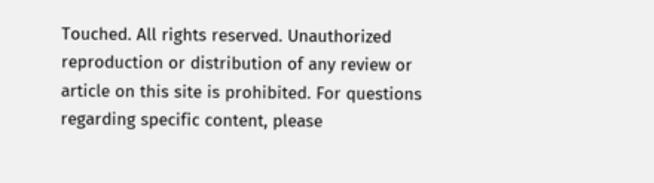Touched. All rights reserved. Unauthorized reproduction or distribution of any review or article on this site is prohibited. For questions regarding specific content, please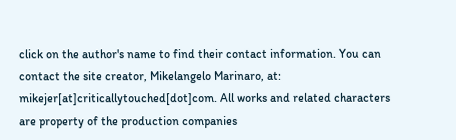click on the author's name to find their contact information. You can contact the site creator, Mikelangelo Marinaro, at: mikejer[at]criticallytouched[dot]com. All works and related characters are property of the production companies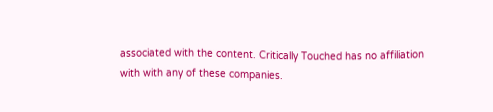associated with the content. Critically Touched has no affiliation with with any of these companies.